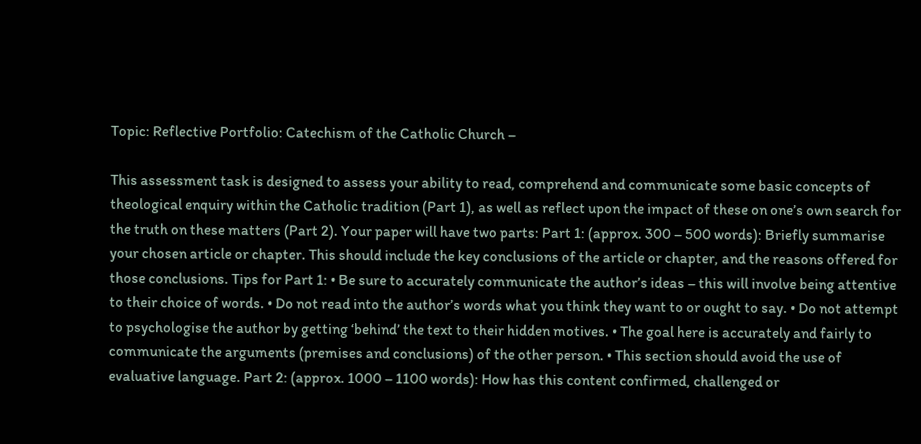Topic: Reflective Portfolio: Catechism of the Catholic Church –

This assessment task is designed to assess your ability to read, comprehend and communicate some basic concepts of theological enquiry within the Catholic tradition (Part 1), as well as reflect upon the impact of these on one’s own search for the truth on these matters (Part 2). Your paper will have two parts: Part 1: (approx. 300 – 500 words): Briefly summarise your chosen article or chapter. This should include the key conclusions of the article or chapter, and the reasons offered for those conclusions. Tips for Part 1: • Be sure to accurately communicate the author’s ideas – this will involve being attentive to their choice of words. • Do not read into the author’s words what you think they want to or ought to say. • Do not attempt to psychologise the author by getting ‘behind’ the text to their hidden motives. • The goal here is accurately and fairly to communicate the arguments (premises and conclusions) of the other person. • This section should avoid the use of evaluative language. Part 2: (approx. 1000 – 1100 words): How has this content confirmed, challenged or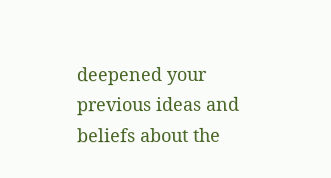deepened your previous ideas and beliefs about the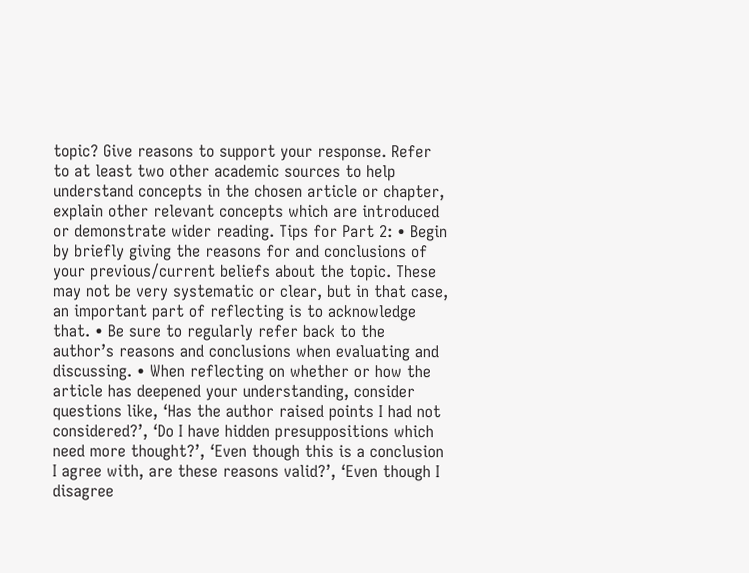topic? Give reasons to support your response. Refer to at least two other academic sources to help understand concepts in the chosen article or chapter, explain other relevant concepts which are introduced or demonstrate wider reading. Tips for Part 2: • Begin by briefly giving the reasons for and conclusions of your previous/current beliefs about the topic. These may not be very systematic or clear, but in that case, an important part of reflecting is to acknowledge that. • Be sure to regularly refer back to the author’s reasons and conclusions when evaluating and discussing. • When reflecting on whether or how the article has deepened your understanding, consider questions like, ‘Has the author raised points I had not considered?’, ‘Do I have hidden presuppositions which need more thought?’, ‘Even though this is a conclusion I agree with, are these reasons valid?’, ‘Even though I disagree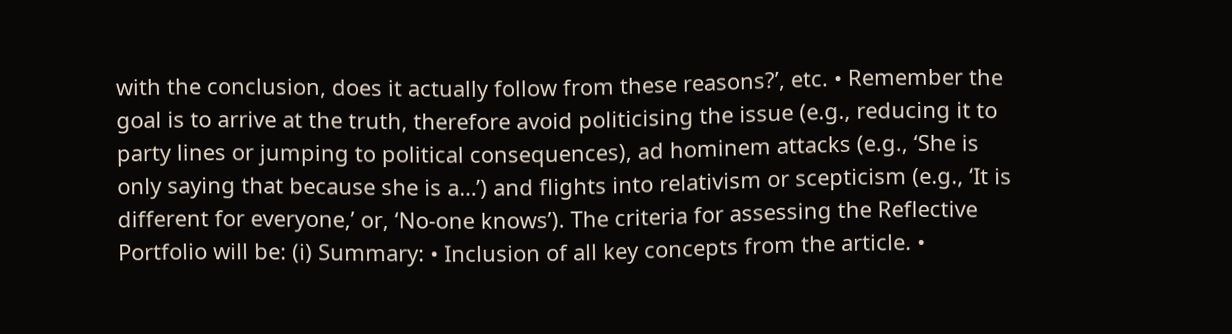with the conclusion, does it actually follow from these reasons?’, etc. • Remember the goal is to arrive at the truth, therefore avoid politicising the issue (e.g., reducing it to party lines or jumping to political consequences), ad hominem attacks (e.g., ‘She is only saying that because she is a…’) and flights into relativism or scepticism (e.g., ‘It is different for everyone,’ or, ‘No-one knows’). The criteria for assessing the Reflective Portfolio will be: (i) Summary: • Inclusion of all key concepts from the article. •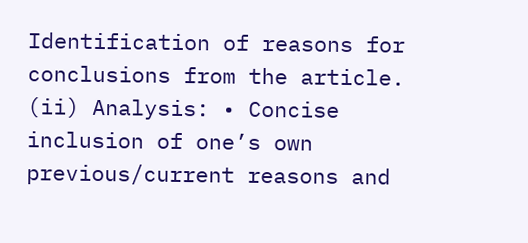Identification of reasons for conclusions from the article. (ii) Analysis: • Concise inclusion of one’s own previous/current reasons and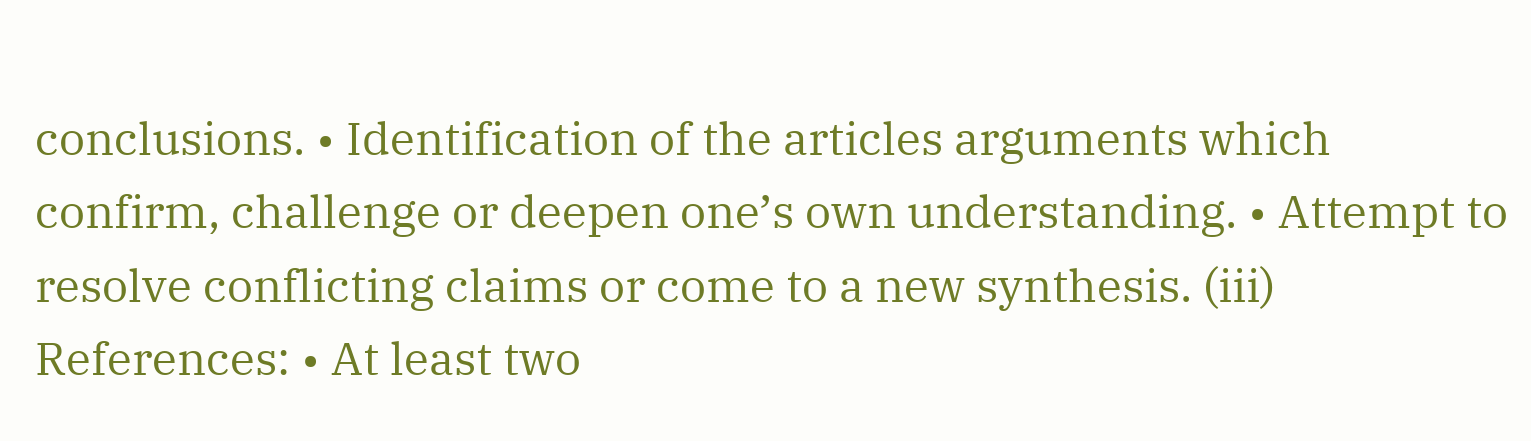conclusions. • Identification of the articles arguments which confirm, challenge or deepen one’s own understanding. • Attempt to resolve conflicting claims or come to a new synthesis. (iii) References: • At least two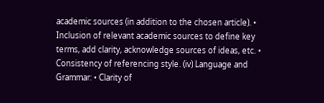academic sources (in addition to the chosen article). • Inclusion of relevant academic sources to define key terms, add clarity, acknowledge sources of ideas, etc. • Consistency of referencing style. (iv) Language and Grammar: • Clarity of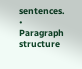sentences. • Paragraph structure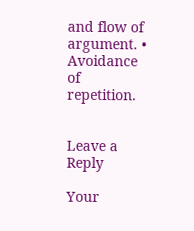and flow of argument. • Avoidance of repetition.


Leave a Reply

Your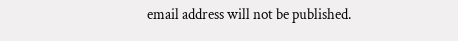email address will not be published.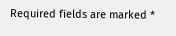Required fields are marked *